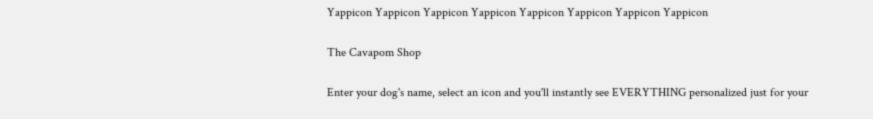Yappicon Yappicon Yappicon Yappicon Yappicon Yappicon Yappicon Yappicon

The Cavapom Shop

Enter your dog's name, select an icon and you'll instantly see EVERYTHING personalized just for your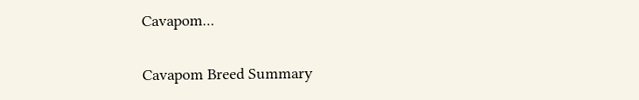Cavapom...

Cavapom Breed Summary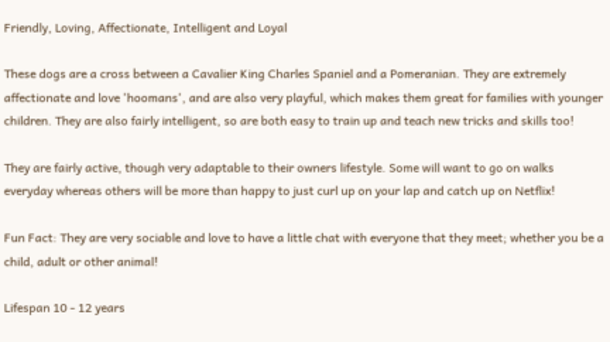Friendly, Loving, Affectionate, Intelligent and Loyal

These dogs are a cross between a Cavalier King Charles Spaniel and a Pomeranian. They are extremely affectionate and love 'hoomans', and are also very playful, which makes them great for families with younger children. They are also fairly intelligent, so are both easy to train up and teach new tricks and skills too!

They are fairly active, though very adaptable to their owners lifestyle. Some will want to go on walks everyday whereas others will be more than happy to just curl up on your lap and catch up on Netflix!

Fun Fact: They are very sociable and love to have a little chat with everyone that they meet; whether you be a child, adult or other animal!

Lifespan 10 - 12 years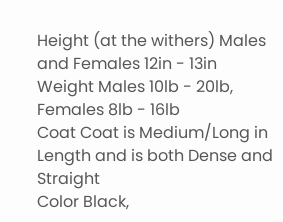Height (at the withers) Males and Females 12in - 13in
Weight Males 10lb - 20lb, Females 8lb - 16lb
Coat Coat is Medium/Long in Length and is both Dense and Straight
Color Black,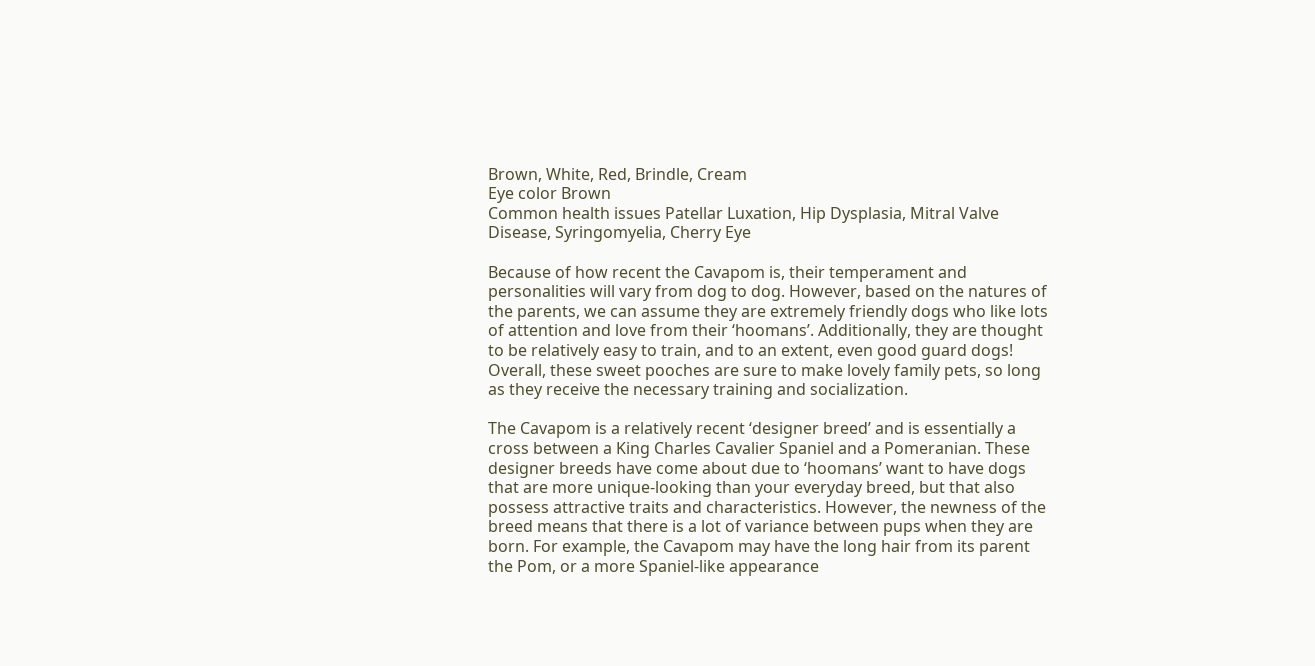Brown, White, Red, Brindle, Cream
Eye color Brown
Common health issues Patellar Luxation, Hip Dysplasia, Mitral Valve Disease, Syringomyelia, Cherry Eye

Because of how recent the Cavapom is, their temperament and personalities will vary from dog to dog. However, based on the natures of the parents, we can assume they are extremely friendly dogs who like lots of attention and love from their ‘hoomans’. Additionally, they are thought to be relatively easy to train, and to an extent, even good guard dogs! Overall, these sweet pooches are sure to make lovely family pets, so long as they receive the necessary training and socialization.

The Cavapom is a relatively recent ‘designer breed’ and is essentially a cross between a King Charles Cavalier Spaniel and a Pomeranian. These designer breeds have come about due to ‘hoomans’ want to have dogs that are more unique-looking than your everyday breed, but that also possess attractive traits and characteristics. However, the newness of the breed means that there is a lot of variance between pups when they are born. For example, the Cavapom may have the long hair from its parent the Pom, or a more Spaniel-like appearance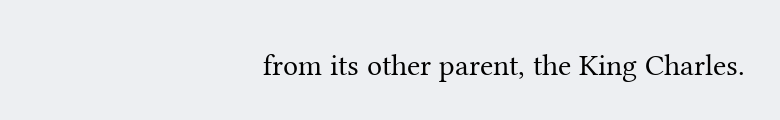from its other parent, the King Charles.